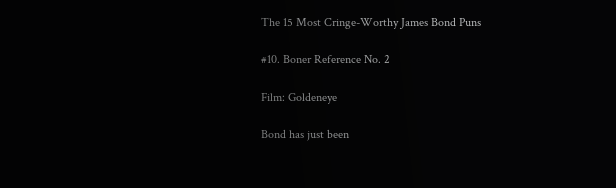The 15 Most Cringe-Worthy James Bond Puns

#10. Boner Reference No. 2

Film: Goldeneye

Bond has just been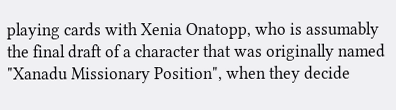playing cards with Xenia Onatopp, who is assumably the final draft of a character that was originally named "Xanadu Missionary Position", when they decide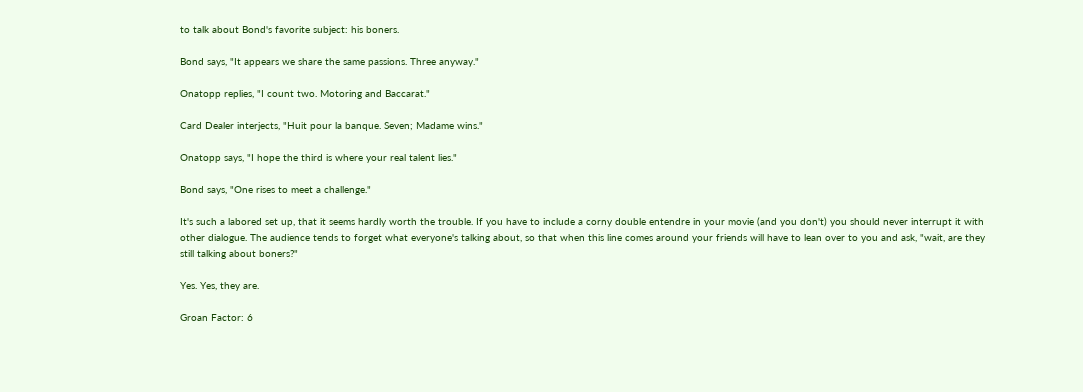to talk about Bond's favorite subject: his boners.

Bond says, "It appears we share the same passions. Three anyway."

Onatopp replies, "I count two. Motoring and Baccarat."

Card Dealer interjects, "Huit pour la banque. Seven; Madame wins."

Onatopp says, "I hope the third is where your real talent lies."

Bond says, "One rises to meet a challenge."

It's such a labored set up, that it seems hardly worth the trouble. If you have to include a corny double entendre in your movie (and you don't) you should never interrupt it with other dialogue. The audience tends to forget what everyone's talking about, so that when this line comes around your friends will have to lean over to you and ask, "wait, are they still talking about boners?"

Yes. Yes, they are.

Groan Factor: 6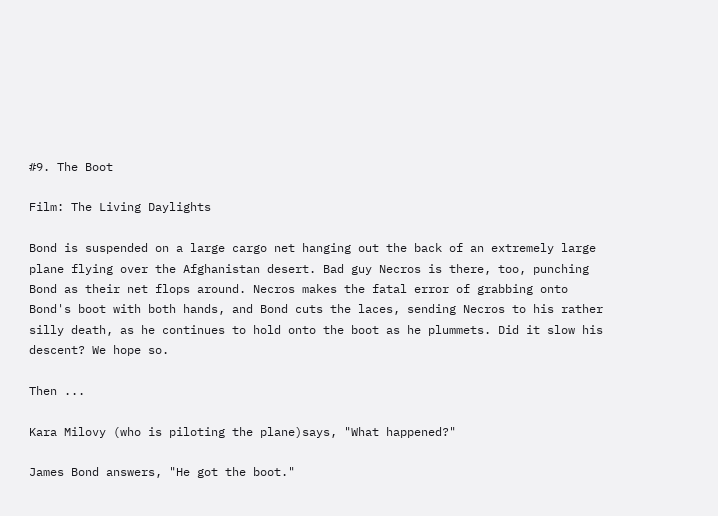#9. The Boot

Film: The Living Daylights

Bond is suspended on a large cargo net hanging out the back of an extremely large plane flying over the Afghanistan desert. Bad guy Necros is there, too, punching Bond as their net flops around. Necros makes the fatal error of grabbing onto Bond's boot with both hands, and Bond cuts the laces, sending Necros to his rather silly death, as he continues to hold onto the boot as he plummets. Did it slow his descent? We hope so.

Then ...

Kara Milovy (who is piloting the plane)says, "What happened?"

James Bond answers, "He got the boot."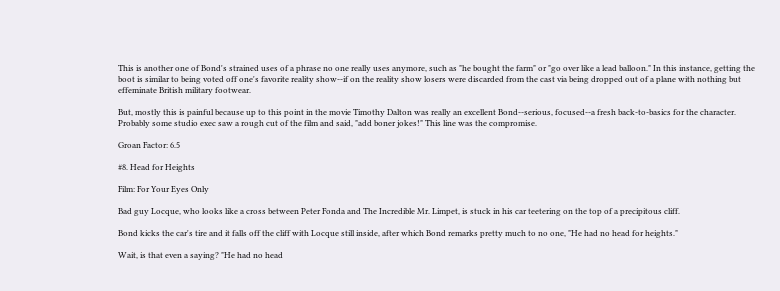This is another one of Bond's strained uses of a phrase no one really uses anymore, such as "he bought the farm" or "go over like a lead balloon." In this instance, getting the boot is similar to being voted off one's favorite reality show--if on the reality show losers were discarded from the cast via being dropped out of a plane with nothing but effeminate British military footwear.

But, mostly this is painful because up to this point in the movie Timothy Dalton was really an excellent Bond--serious, focused--a fresh back-to-basics for the character. Probably some studio exec saw a rough cut of the film and said, "add boner jokes!" This line was the compromise.

Groan Factor: 6.5

#8. Head for Heights

Film: For Your Eyes Only

Bad guy Locque, who looks like a cross between Peter Fonda and The Incredible Mr. Limpet, is stuck in his car teetering on the top of a precipitous cliff.

Bond kicks the car's tire and it falls off the cliff with Locque still inside, after which Bond remarks pretty much to no one, "He had no head for heights."

Wait, is that even a saying? "He had no head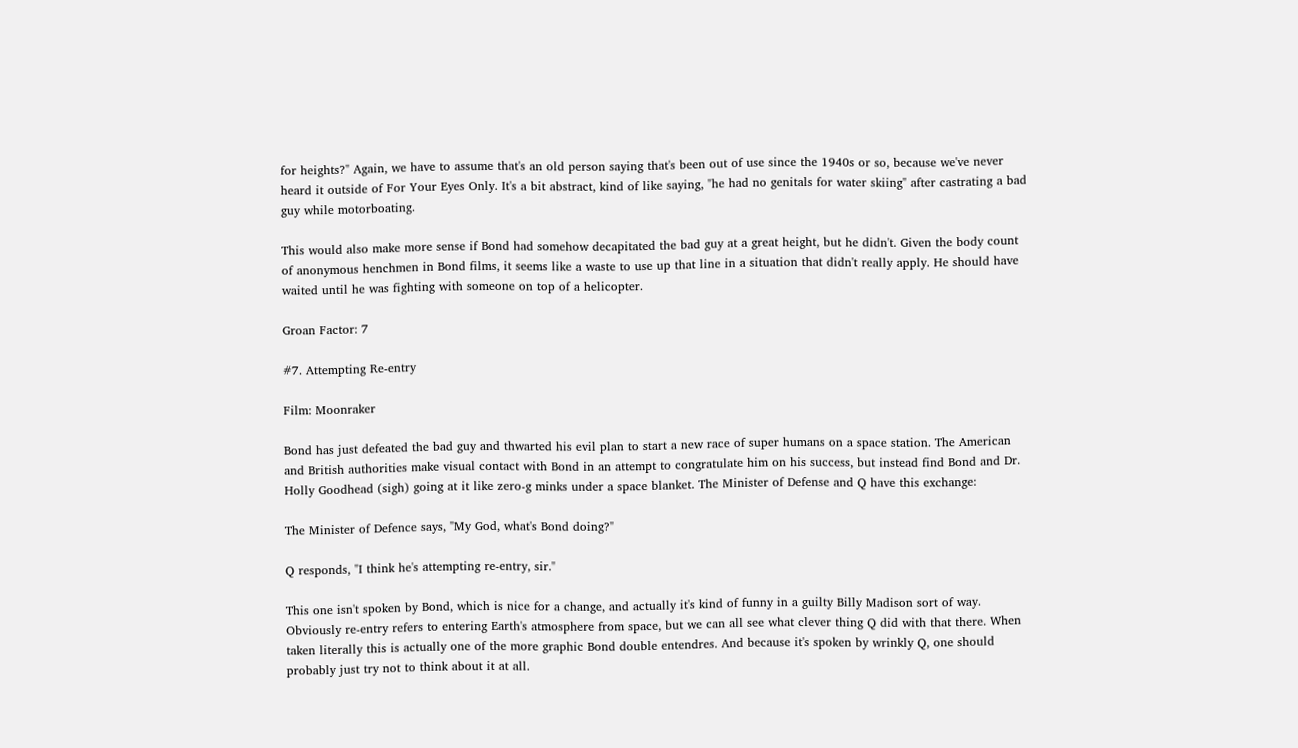for heights?" Again, we have to assume that's an old person saying that's been out of use since the 1940s or so, because we've never heard it outside of For Your Eyes Only. It's a bit abstract, kind of like saying, "he had no genitals for water skiing" after castrating a bad guy while motorboating.

This would also make more sense if Bond had somehow decapitated the bad guy at a great height, but he didn't. Given the body count of anonymous henchmen in Bond films, it seems like a waste to use up that line in a situation that didn't really apply. He should have waited until he was fighting with someone on top of a helicopter.

Groan Factor: 7

#7. Attempting Re-entry

Film: Moonraker

Bond has just defeated the bad guy and thwarted his evil plan to start a new race of super humans on a space station. The American and British authorities make visual contact with Bond in an attempt to congratulate him on his success, but instead find Bond and Dr. Holly Goodhead (sigh) going at it like zero-g minks under a space blanket. The Minister of Defense and Q have this exchange:

The Minister of Defence says, "My God, what's Bond doing?"

Q responds, "I think he's attempting re-entry, sir."

This one isn't spoken by Bond, which is nice for a change, and actually it's kind of funny in a guilty Billy Madison sort of way. Obviously re-entry refers to entering Earth's atmosphere from space, but we can all see what clever thing Q did with that there. When taken literally this is actually one of the more graphic Bond double entendres. And because it's spoken by wrinkly Q, one should probably just try not to think about it at all.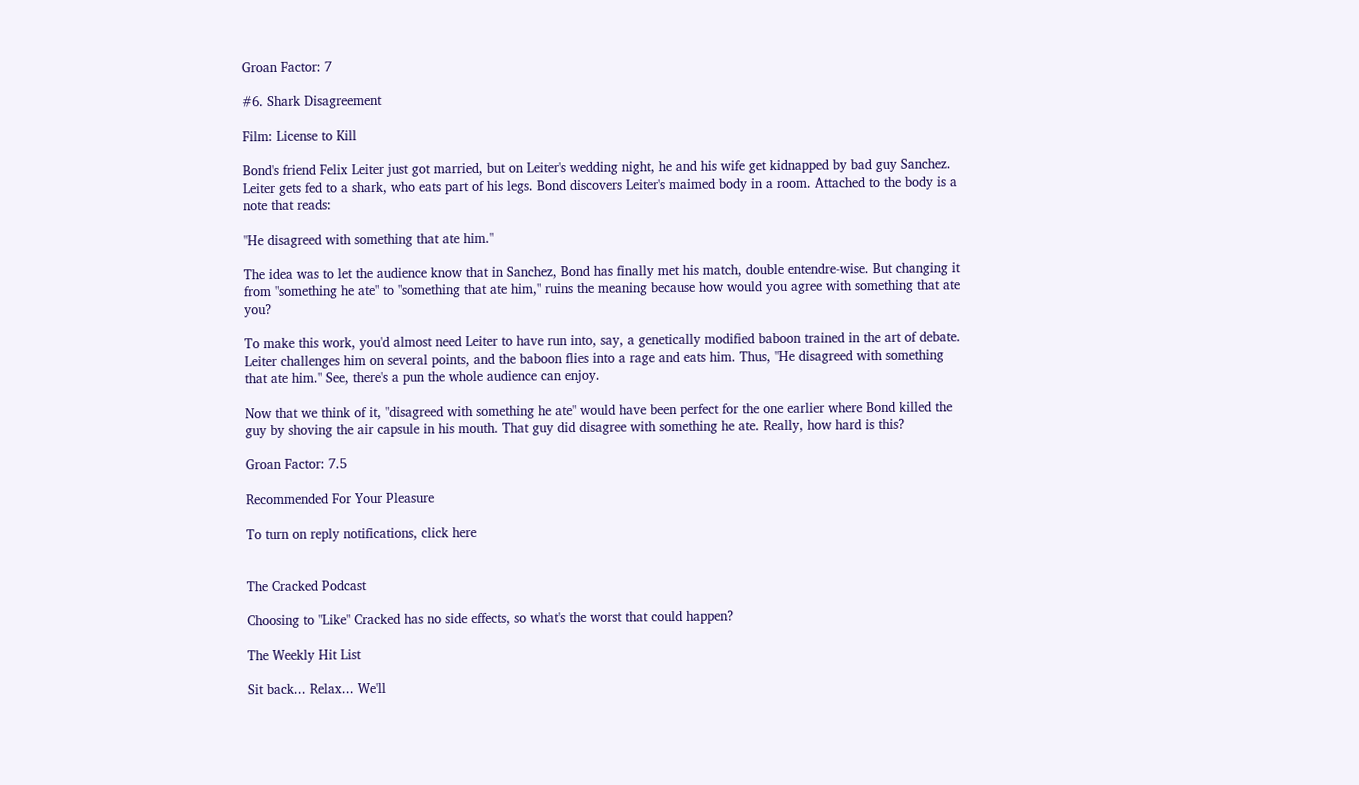Groan Factor: 7

#6. Shark Disagreement

Film: License to Kill

Bond's friend Felix Leiter just got married, but on Leiter's wedding night, he and his wife get kidnapped by bad guy Sanchez. Leiter gets fed to a shark, who eats part of his legs. Bond discovers Leiter's maimed body in a room. Attached to the body is a note that reads:

"He disagreed with something that ate him."

The idea was to let the audience know that in Sanchez, Bond has finally met his match, double entendre-wise. But changing it from "something he ate" to "something that ate him," ruins the meaning because how would you agree with something that ate you?

To make this work, you'd almost need Leiter to have run into, say, a genetically modified baboon trained in the art of debate. Leiter challenges him on several points, and the baboon flies into a rage and eats him. Thus, "He disagreed with something that ate him." See, there's a pun the whole audience can enjoy.

Now that we think of it, "disagreed with something he ate" would have been perfect for the one earlier where Bond killed the guy by shoving the air capsule in his mouth. That guy did disagree with something he ate. Really, how hard is this?

Groan Factor: 7.5

Recommended For Your Pleasure

To turn on reply notifications, click here


The Cracked Podcast

Choosing to "Like" Cracked has no side effects, so what's the worst that could happen?

The Weekly Hit List

Sit back... Relax... We'll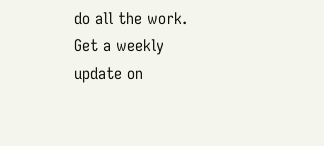do all the work.
Get a weekly update on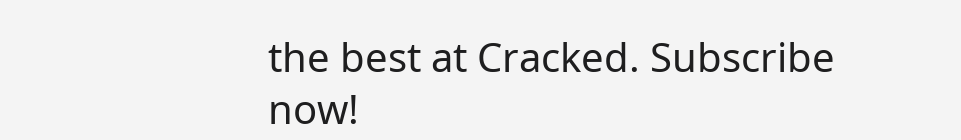the best at Cracked. Subscribe now!